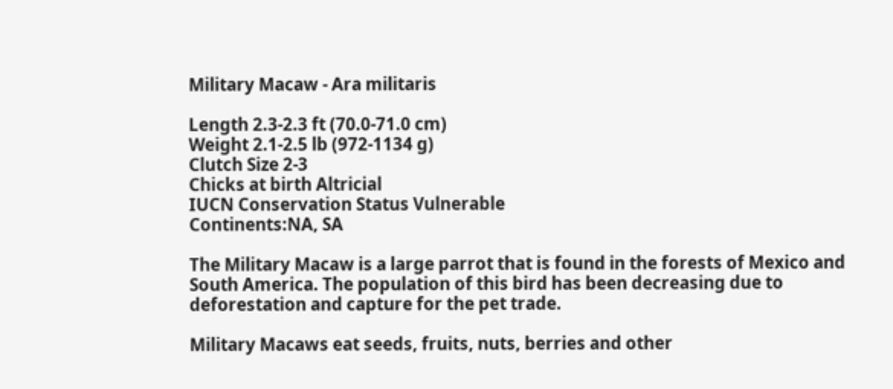Military Macaw - Ara militaris

Length 2.3-2.3 ft (70.0-71.0 cm)
Weight 2.1-2.5 lb (972-1134 g)
Clutch Size 2-3
Chicks at birth Altricial
IUCN Conservation Status Vulnerable
Continents:NA, SA

The Military Macaw is a large parrot that is found in the forests of Mexico and South America. The population of this bird has been decreasing due to deforestation and capture for the pet trade.

Military Macaws eat seeds, fruits, nuts, berries and other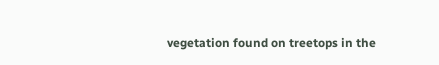vegetation found on treetops in the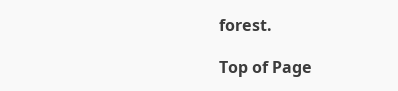forest.

Top of Page